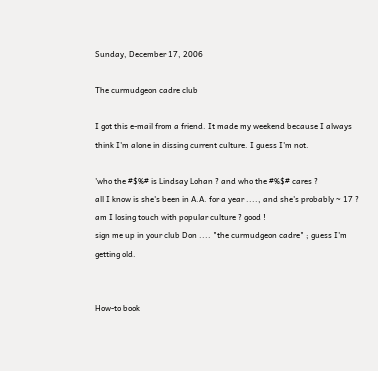Sunday, December 17, 2006

The curmudgeon cadre club

I got this e-mail from a friend. It made my weekend because I always think I'm alone in dissing current culture. I guess I'm not.

'who the #$%# is Lindsay Lohan ? and who the #%$# cares ?
all I know is she's been in A.A. for a year ...., and she's probably ~ 17 ?
am I losing touch with popular culture ? good !
sign me up in your club Don .... "the curmudgeon cadre" ; guess I'm getting old.


How-to book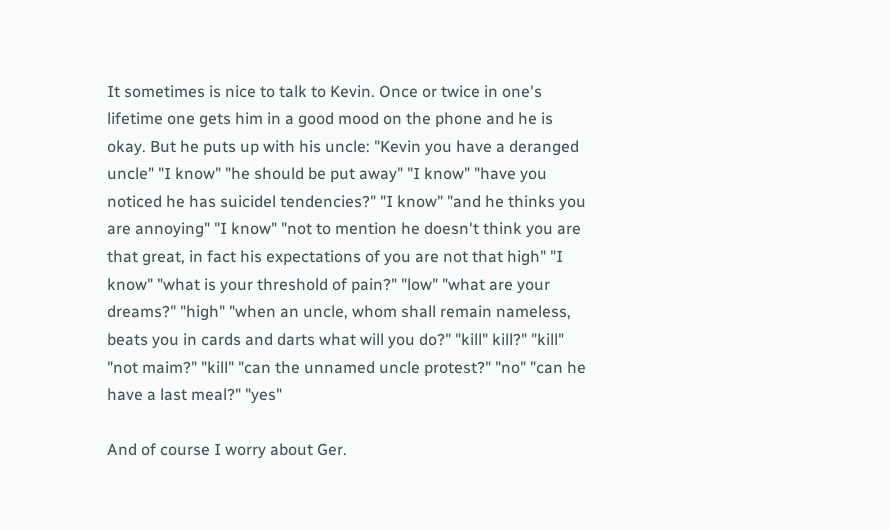It sometimes is nice to talk to Kevin. Once or twice in one's lifetime one gets him in a good mood on the phone and he is okay. But he puts up with his uncle: "Kevin you have a deranged uncle" "I know" "he should be put away" "I know" "have you noticed he has suicidel tendencies?" "I know" "and he thinks you are annoying" "I know" "not to mention he doesn't think you are that great, in fact his expectations of you are not that high" "I know" "what is your threshold of pain?" "low" "what are your dreams?" "high" "when an uncle, whom shall remain nameless, beats you in cards and darts what will you do?" "kill" kill?" "kill" "not maim?" "kill" "can the unnamed uncle protest?" "no" "can he have a last meal?" "yes"

And of course I worry about Ger.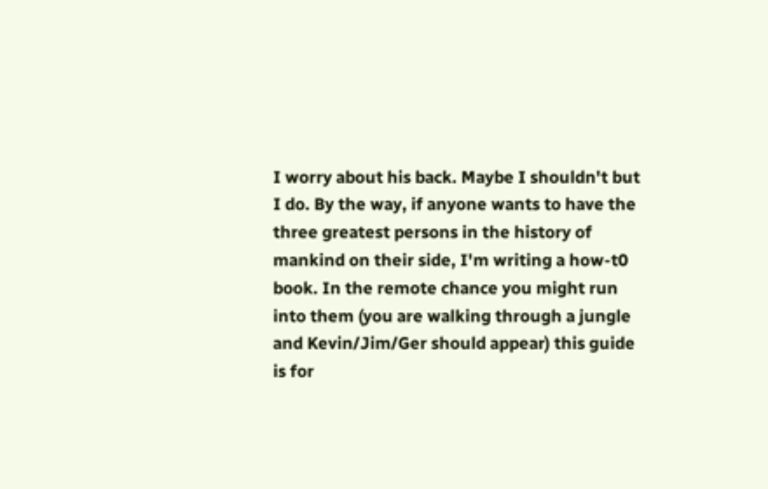I worry about his back. Maybe I shouldn't but I do. By the way, if anyone wants to have the three greatest persons in the history of mankind on their side, I'm writing a how-t0 book. In the remote chance you might run into them (you are walking through a jungle and Kevin/Jim/Ger should appear) this guide is for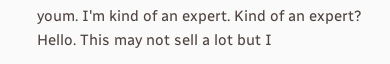youm. I'm kind of an expert. Kind of an expert? Hello. This may not sell a lot but I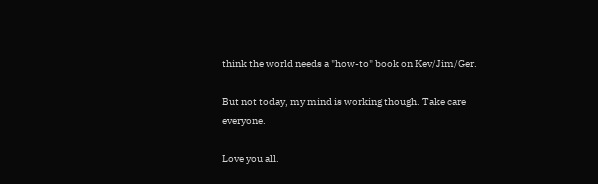think the world needs a "how-to" book on Kev/Jim/Ger.

But not today, my mind is working though. Take care everyone.

Love you all.